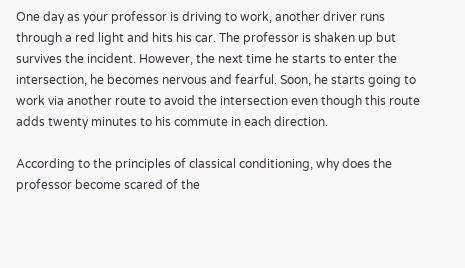One day as your professor is driving to work, another driver runs through a red light and hits his car. The professor is shaken up but survives the incident. However, the next time he starts to enter the intersection, he becomes nervous and fearful. Soon, he starts going to work via another route to avoid the intersection even though this route adds twenty minutes to his commute in each direction.

According to the principles of classical conditioning, why does the professor become scared of the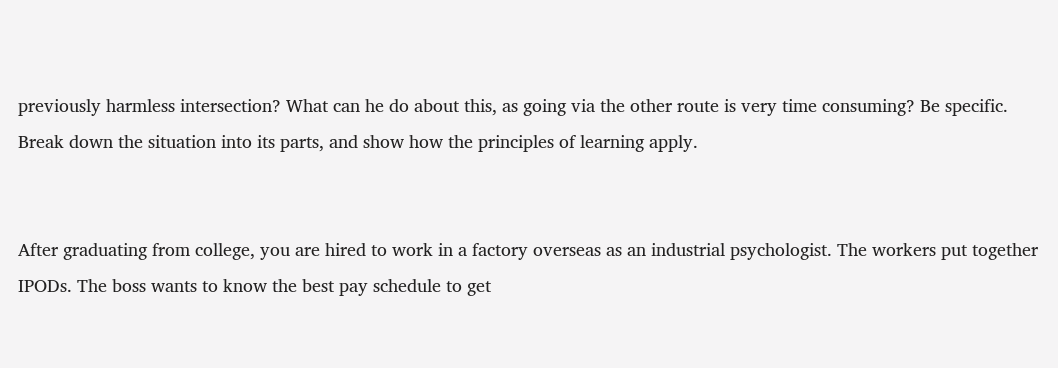previously harmless intersection? What can he do about this, as going via the other route is very time consuming? Be specific. Break down the situation into its parts, and show how the principles of learning apply.


After graduating from college, you are hired to work in a factory overseas as an industrial psychologist. The workers put together IPODs. The boss wants to know the best pay schedule to get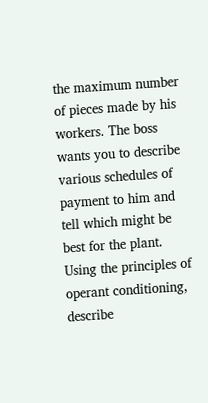the maximum number of pieces made by his workers. The boss wants you to describe various schedules of payment to him and tell which might be best for the plant. Using the principles of operant conditioning, describe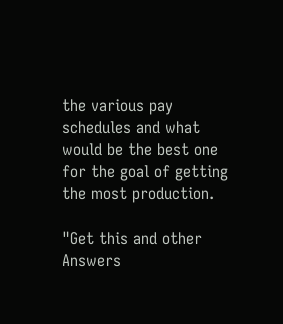the various pay schedules and what would be the best one for the goal of getting the most production.

"Get this and other Answers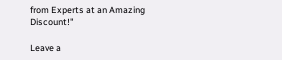from Experts at an Amazing Discount!"

Leave a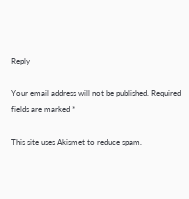Reply

Your email address will not be published. Required fields are marked *

This site uses Akismet to reduce spam.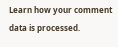Learn how your comment data is processed.